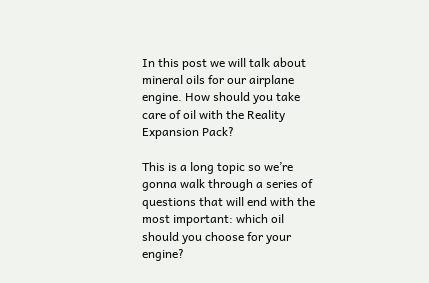In this post we will talk about mineral oils for our airplane engine. How should you take care of oil with the Reality Expansion Pack?

This is a long topic so we’re gonna walk through a series of questions that will end with the most important: which oil should you choose for your engine?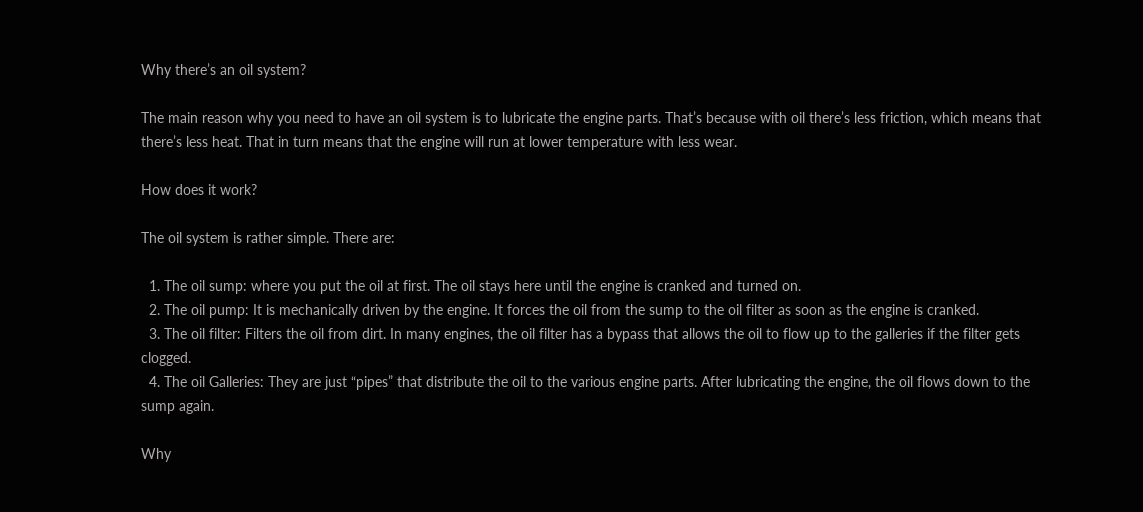Why there’s an oil system?

The main reason why you need to have an oil system is to lubricate the engine parts. That’s because with oil there’s less friction, which means that there’s less heat. That in turn means that the engine will run at lower temperature with less wear.

How does it work?

The oil system is rather simple. There are:

  1. The oil sump: where you put the oil at first. The oil stays here until the engine is cranked and turned on.
  2. The oil pump: It is mechanically driven by the engine. It forces the oil from the sump to the oil filter as soon as the engine is cranked.
  3. The oil filter: Filters the oil from dirt. In many engines, the oil filter has a bypass that allows the oil to flow up to the galleries if the filter gets clogged.
  4. The oil Galleries: They are just “pipes” that distribute the oil to the various engine parts. After lubricating the engine, the oil flows down to the sump again.

Why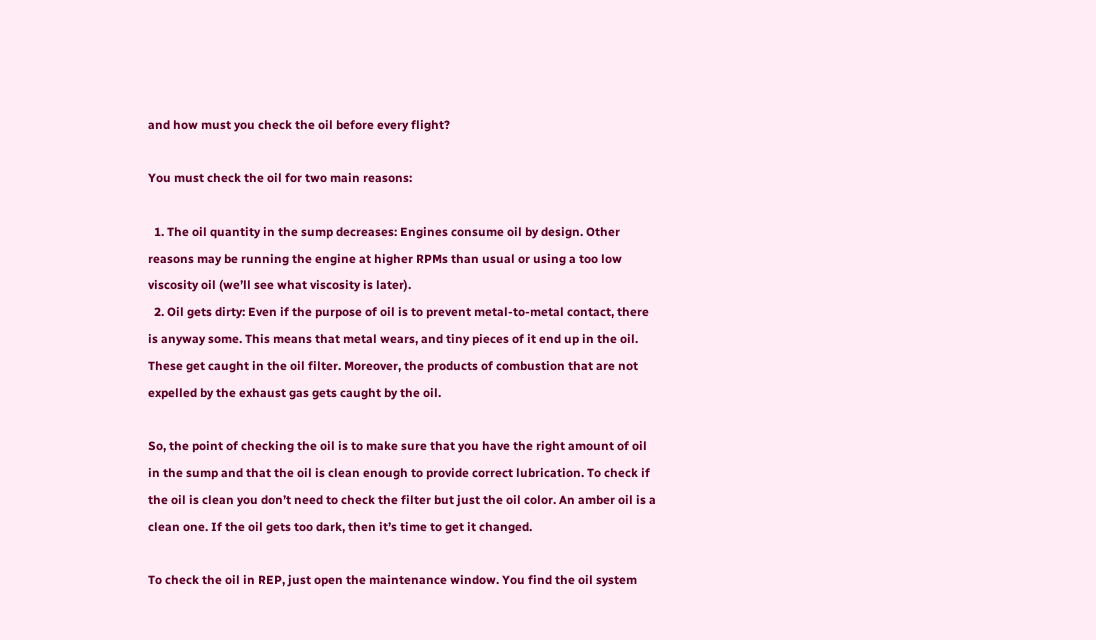and how must you check the oil before every flight?

You must check the oil for two main reasons:

  1. The oil quantity in the sump decreases: Engines consume oil by design. Other reasons may be running the engine at higher RPMs than usual or using a too low viscosity oil (we’ll see what viscosity is later).
  2. Oil gets dirty: Even if the purpose of oil is to prevent metal-to-metal contact, there is anyway some. This means that metal wears, and tiny pieces of it end up in the oil. These get caught in the oil filter. Moreover, the products of combustion that are not expelled by the exhaust gas gets caught by the oil.

So, the point of checking the oil is to make sure that you have the right amount of oil in the sump and that the oil is clean enough to provide correct lubrication. To check if the oil is clean you don’t need to check the filter but just the oil color. An amber oil is a clean one. If the oil gets too dark, then it’s time to get it changed.

To check the oil in REP, just open the maintenance window. You find the oil system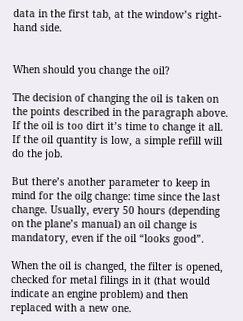data in the first tab, at the window’s right-hand side.


When should you change the oil?

The decision of changing the oil is taken on the points described in the paragraph above. If the oil is too dirt it’s time to change it all. If the oil quantity is low, a simple refill will do the job.

But there’s another parameter to keep in mind for the oilg change: time since the last change. Usually, every 50 hours (depending on the plane’s manual) an oil change is mandatory, even if the oil “looks good”.

When the oil is changed, the filter is opened, checked for metal filings in it (that would indicate an engine problem) and then replaced with a new one.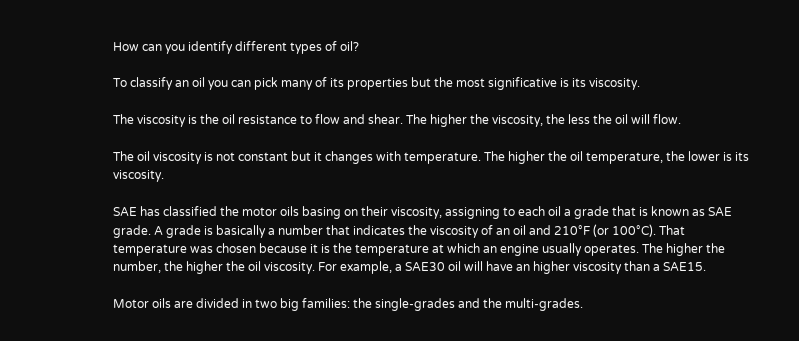How can you identify different types of oil?

To classify an oil you can pick many of its properties but the most significative is its viscosity.

The viscosity is the oil resistance to flow and shear. The higher the viscosity, the less the oil will flow.

The oil viscosity is not constant but it changes with temperature. The higher the oil temperature, the lower is its viscosity.

SAE has classified the motor oils basing on their viscosity, assigning to each oil a grade that is known as SAE grade. A grade is basically a number that indicates the viscosity of an oil and 210°F (or 100°C). That temperature was chosen because it is the temperature at which an engine usually operates. The higher the number, the higher the oil viscosity. For example, a SAE30 oil will have an higher viscosity than a SAE15.

Motor oils are divided in two big families: the single-grades and the multi-grades.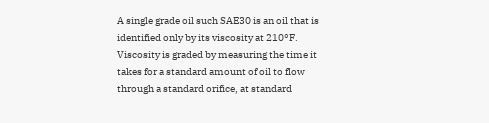A single grade oil such SAE30 is an oil that is identified only by its viscosity at 210°F. Viscosity is graded by measuring the time it takes for a standard amount of oil to flow through a standard orifice, at standard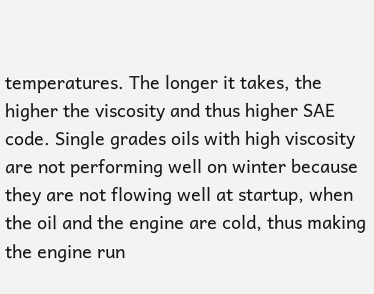temperatures. The longer it takes, the higher the viscosity and thus higher SAE code. Single grades oils with high viscosity are not performing well on winter because they are not flowing well at startup, when the oil and the engine are cold, thus making the engine run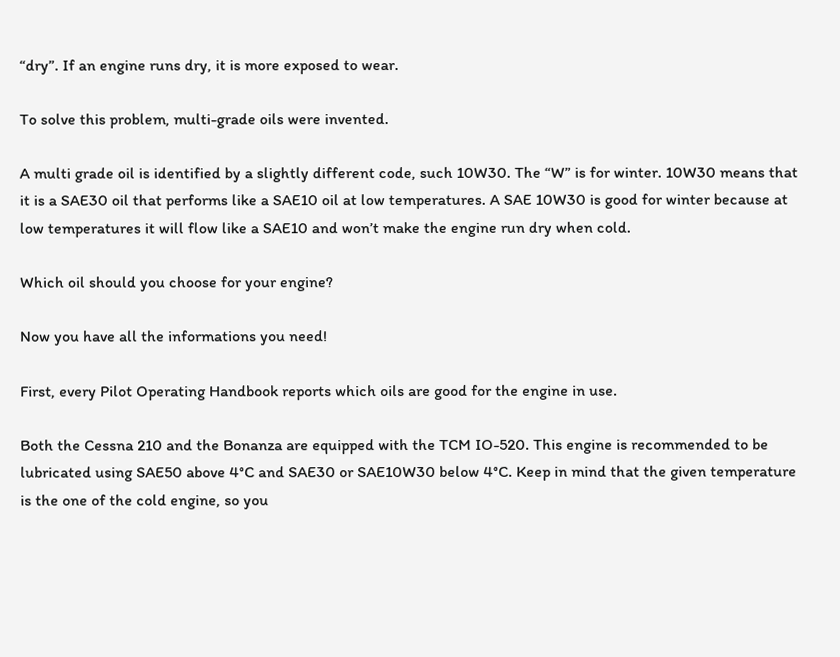“dry”. If an engine runs dry, it is more exposed to wear.

To solve this problem, multi-grade oils were invented.

A multi grade oil is identified by a slightly different code, such 10W30. The “W” is for winter. 10W30 means that it is a SAE30 oil that performs like a SAE10 oil at low temperatures. A SAE 10W30 is good for winter because at low temperatures it will flow like a SAE10 and won’t make the engine run dry when cold.

Which oil should you choose for your engine?

Now you have all the informations you need!

First, every Pilot Operating Handbook reports which oils are good for the engine in use.

Both the Cessna 210 and the Bonanza are equipped with the TCM IO-520. This engine is recommended to be lubricated using SAE50 above 4°C and SAE30 or SAE10W30 below 4°C. Keep in mind that the given temperature is the one of the cold engine, so you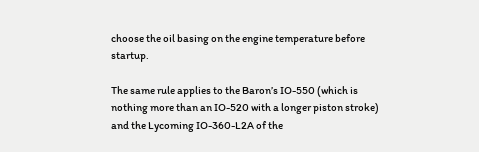choose the oil basing on the engine temperature before startup.

The same rule applies to the Baron’s IO-550 (which is nothing more than an IO-520 with a longer piston stroke) and the Lycoming IO-360-L2A of the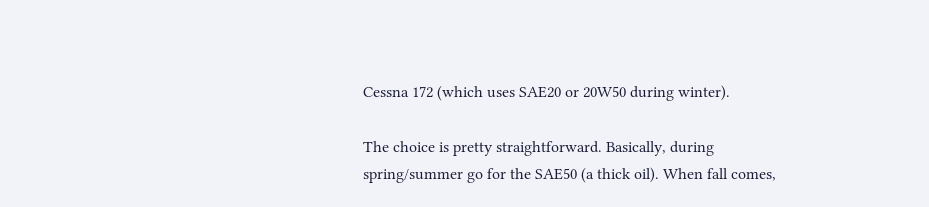Cessna 172 (which uses SAE20 or 20W50 during winter).

The choice is pretty straightforward. Basically, during spring/summer go for the SAE50 (a thick oil). When fall comes,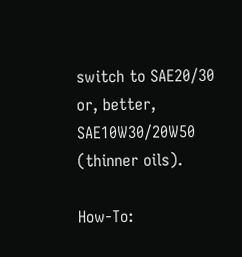switch to SAE20/30 or, better, SAE10W30/20W50 (thinner oils).

How-To: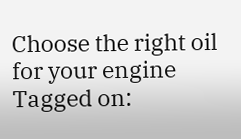Choose the right oil for your engine
Tagged on: